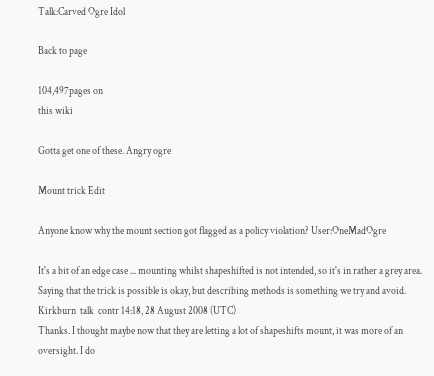Talk:Carved Ogre Idol

Back to page

104,497pages on
this wiki

Gotta get one of these. Angry ogre

Mount trick Edit

Anyone know why the mount section got flagged as a policy violation? User:OneMadOgre

It's a bit of an edge case ... mounting whilst shapeshifted is not intended, so it's in rather a grey area. Saying that the trick is possible is okay, but describing methods is something we try and avoid. Kirkburn  talk  contr 14:18, 28 August 2008 (UTC)
Thanks. I thought maybe now that they are letting a lot of shapeshifts mount, it was more of an oversight. I do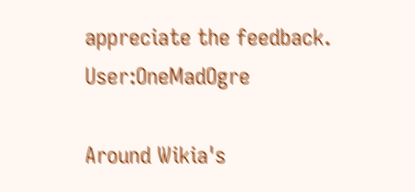appreciate the feedback. User:OneMadOgre

Around Wikia's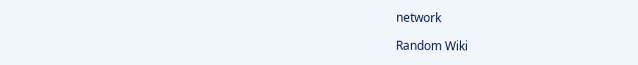network

Random Wiki